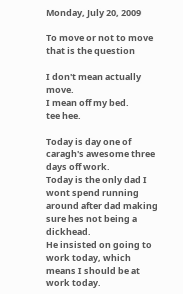Monday, July 20, 2009

To move or not to move that is the question

I don't mean actually move.
I mean off my bed.
tee hee.

Today is day one of caragh's awesome three days off work.
Today is the only dad I wont spend running around after dad making sure hes not being a dickhead.
He insisted on going to work today, which means I should be at work today.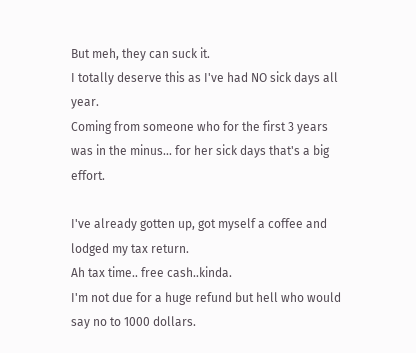But meh, they can suck it.
I totally deserve this as I've had NO sick days all year.
Coming from someone who for the first 3 years was in the minus... for her sick days that's a big effort.

I've already gotten up, got myself a coffee and lodged my tax return.
Ah tax time.. free cash..kinda.
I'm not due for a huge refund but hell who would say no to 1000 dollars.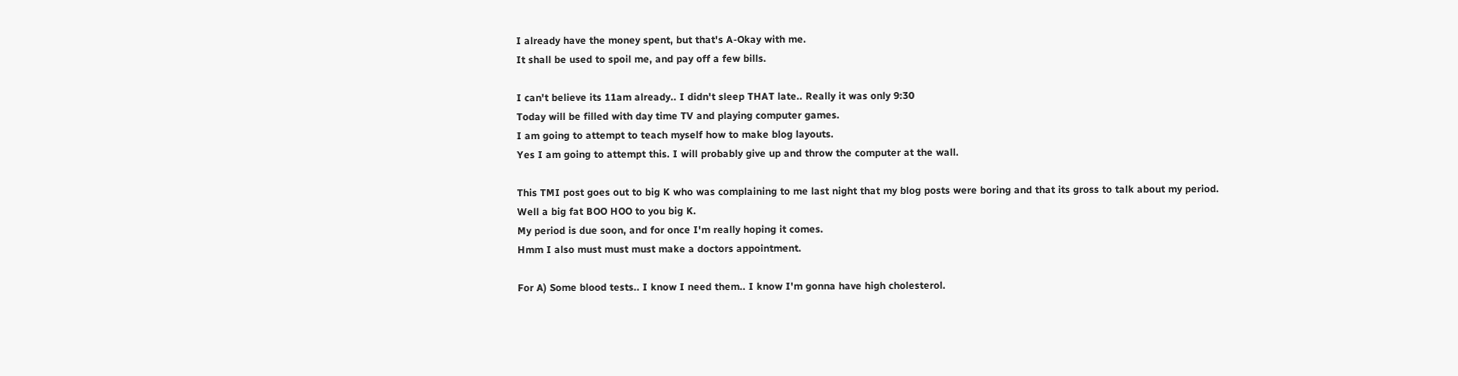I already have the money spent, but that's A-Okay with me.
It shall be used to spoil me, and pay off a few bills.

I can't believe its 11am already.. I didn't sleep THAT late.. Really it was only 9:30
Today will be filled with day time TV and playing computer games.
I am going to attempt to teach myself how to make blog layouts.
Yes I am going to attempt this. I will probably give up and throw the computer at the wall.

This TMI post goes out to big K who was complaining to me last night that my blog posts were boring and that its gross to talk about my period.
Well a big fat BOO HOO to you big K.
My period is due soon, and for once I'm really hoping it comes.
Hmm I also must must must make a doctors appointment.

For A) Some blood tests.. I know I need them.. I know I'm gonna have high cholesterol.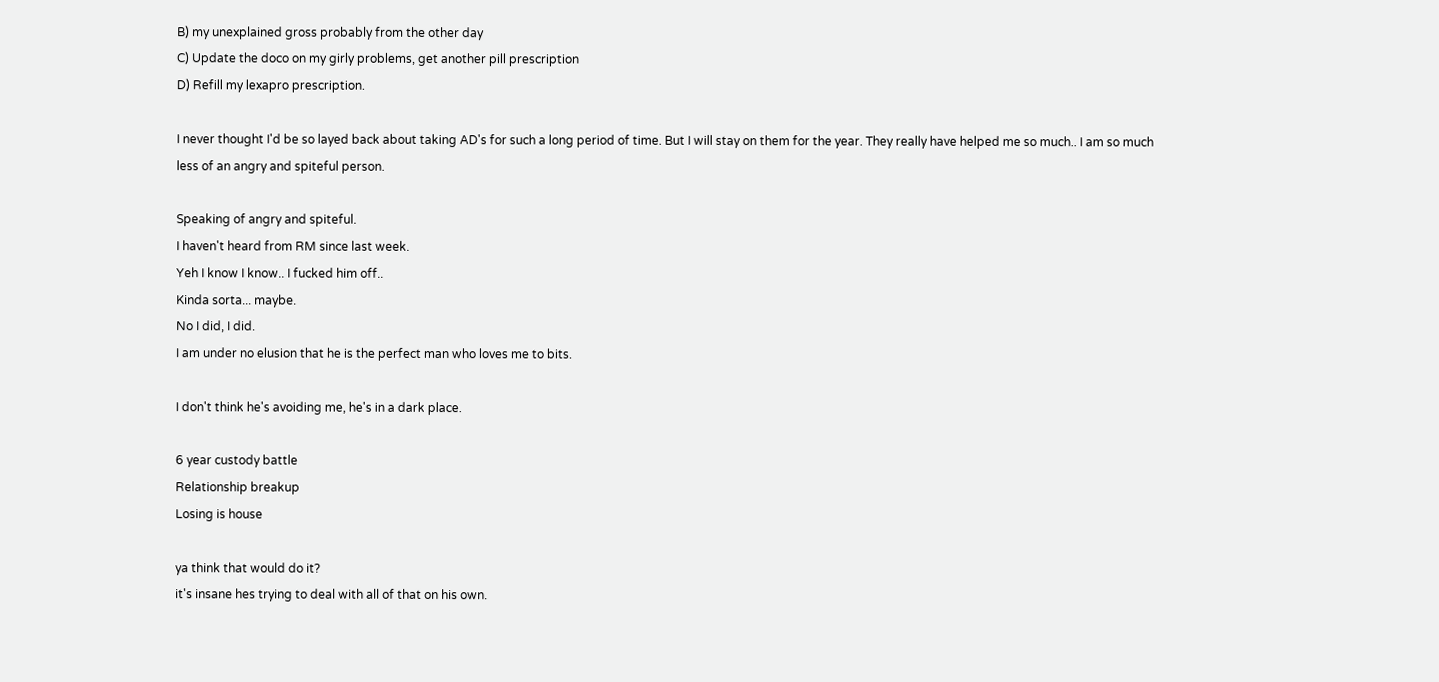B) my unexplained gross probably from the other day
C) Update the doco on my girly problems, get another pill prescription
D) Refill my lexapro prescription.

I never thought I'd be so layed back about taking AD's for such a long period of time. But I will stay on them for the year. They really have helped me so much.. I am so much less of an angry and spiteful person.

Speaking of angry and spiteful.
I haven't heard from RM since last week.
Yeh I know I know.. I fucked him off..
Kinda sorta... maybe.
No I did, I did.
I am under no elusion that he is the perfect man who loves me to bits.

I don't think he's avoiding me, he's in a dark place.

6 year custody battle
Relationship breakup
Losing is house

ya think that would do it?
it's insane hes trying to deal with all of that on his own.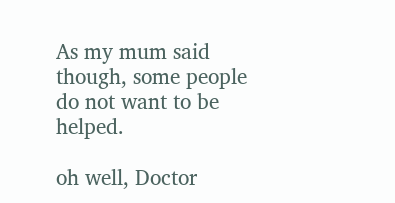As my mum said though, some people do not want to be helped.

oh well, Doctor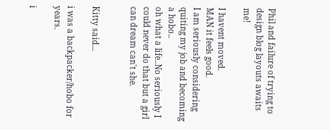Phil and failure of trying to design blog layouts awaits me!

I havent moved.
MAN it feels good.
I am seriously considering quiting my job and becoming a hobo..
oh what a life..No seriously I could never do that but a girl can dream can't she.


Kitty said...

i was a backpacker/hobo for years.

i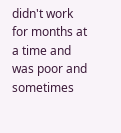didn't work for months at a time and was poor and sometimes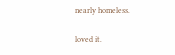nearly homeless.

loved it.